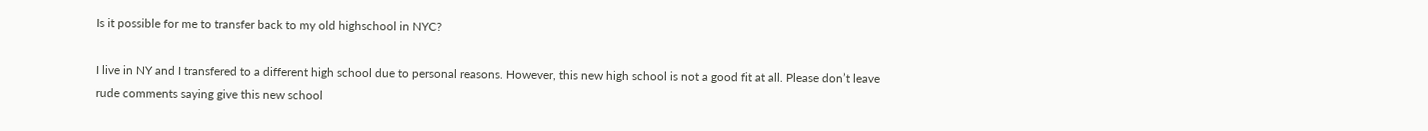Is it possible for me to transfer back to my old highschool in NYC?

I live in NY and I transfered to a different high school due to personal reasons. However, this new high school is not a good fit at all. Please don’t leave rude comments saying give this new school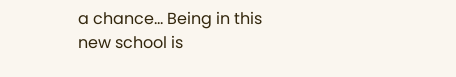a chance... Being in this new school is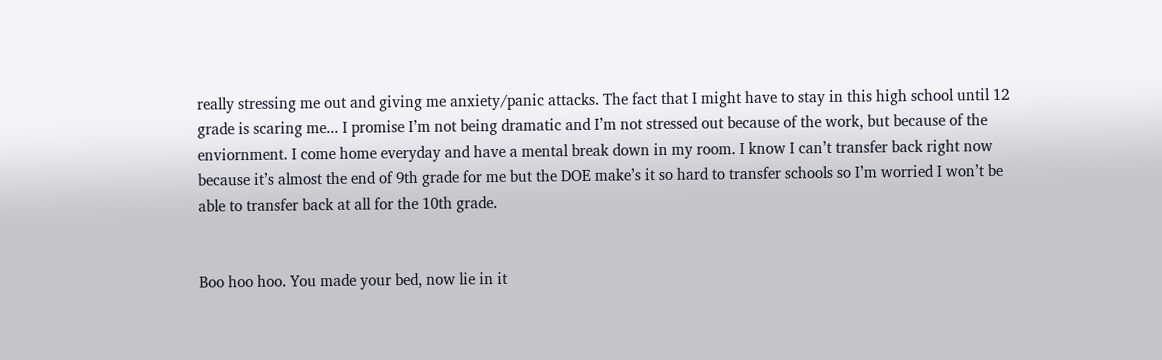really stressing me out and giving me anxiety/panic attacks. The fact that I might have to stay in this high school until 12 grade is scaring me... I promise I’m not being dramatic and I’m not stressed out because of the work, but because of the enviornment. I come home everyday and have a mental break down in my room. I know I can’t transfer back right now because it’s almost the end of 9th grade for me but the DOE make’s it so hard to transfer schools so I’m worried I won’t be able to transfer back at all for the 10th grade.


Boo hoo hoo. You made your bed, now lie in it